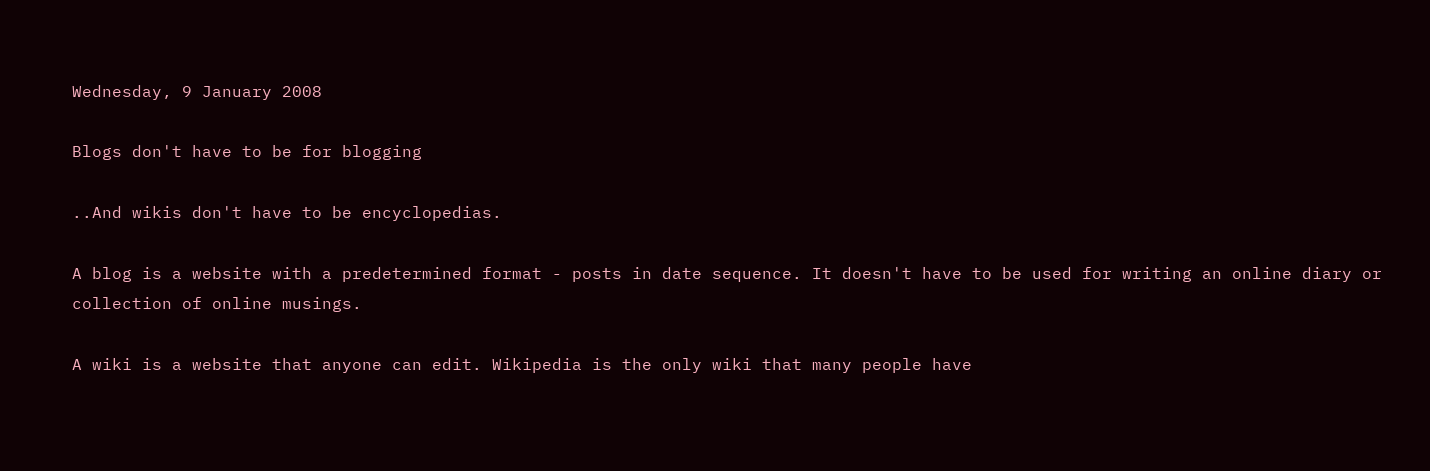Wednesday, 9 January 2008

Blogs don't have to be for blogging

..And wikis don't have to be encyclopedias.

A blog is a website with a predetermined format - posts in date sequence. It doesn't have to be used for writing an online diary or collection of online musings.

A wiki is a website that anyone can edit. Wikipedia is the only wiki that many people have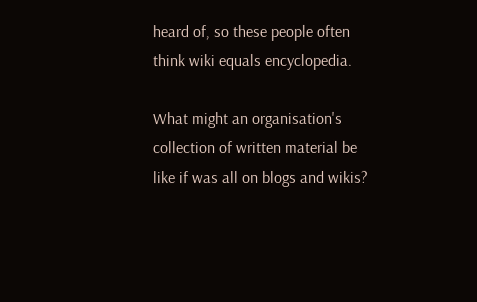heard of, so these people often think wiki equals encyclopedia.

What might an organisation's collection of written material be like if was all on blogs and wikis?